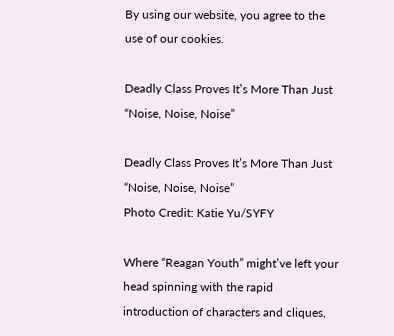By using our website, you agree to the use of our cookies.

Deadly Class Proves It’s More Than Just “Noise, Noise, Noise”

Deadly Class Proves It’s More Than Just “Noise, Noise, Noise”
Photo Credit: Katie Yu/SYFY

Where “Reagan Youth” might’ve left your head spinning with the rapid introduction of characters and cliques,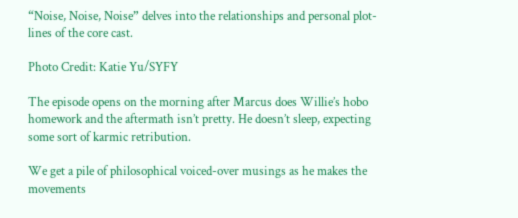“Noise, Noise, Noise” delves into the relationships and personal plot-lines of the core cast.

Photo Credit: Katie Yu/SYFY

The episode opens on the morning after Marcus does Willie’s hobo homework and the aftermath isn’t pretty. He doesn’t sleep, expecting some sort of karmic retribution.

We get a pile of philosophical voiced-over musings as he makes the movements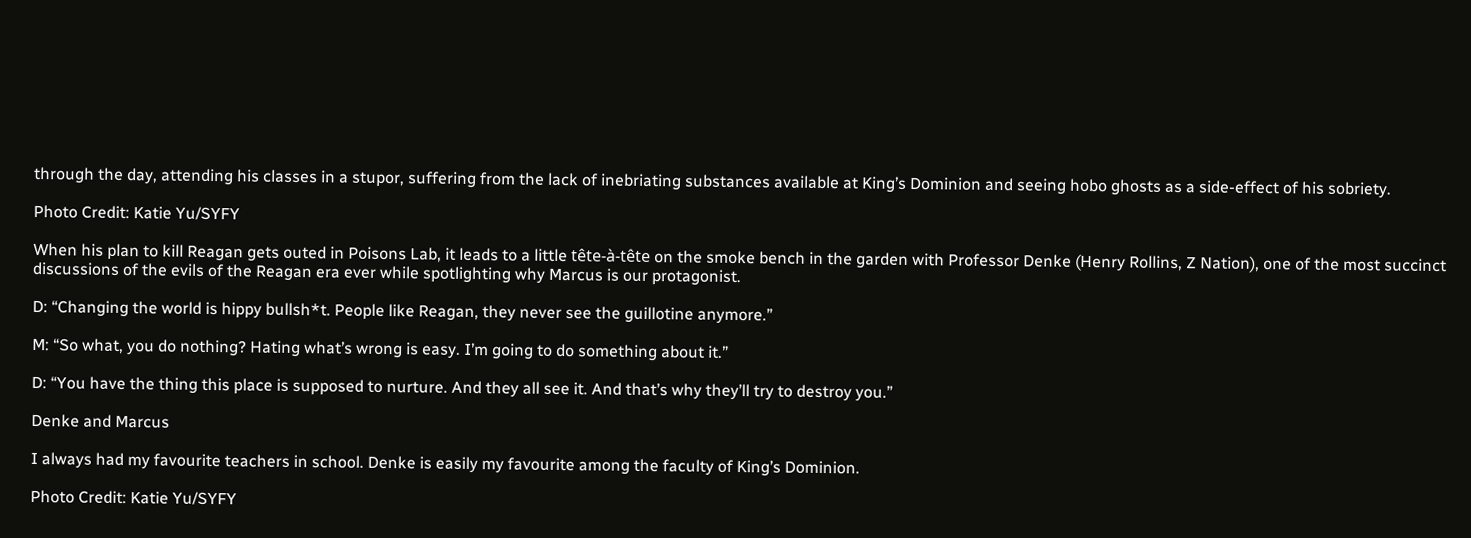through the day, attending his classes in a stupor, suffering from the lack of inebriating substances available at King’s Dominion and seeing hobo ghosts as a side-effect of his sobriety.

Photo Credit: Katie Yu/SYFY

When his plan to kill Reagan gets outed in Poisons Lab, it leads to a little tête-à-tête on the smoke bench in the garden with Professor Denke (Henry Rollins, Z Nation), one of the most succinct discussions of the evils of the Reagan era ever while spotlighting why Marcus is our protagonist.

D: “Changing the world is hippy bullsh*t. People like Reagan, they never see the guillotine anymore.”

M: “So what, you do nothing? Hating what’s wrong is easy. I’m going to do something about it.”

D: “You have the thing this place is supposed to nurture. And they all see it. And that’s why they’ll try to destroy you.”

Denke and Marcus

I always had my favourite teachers in school. Denke is easily my favourite among the faculty of King’s Dominion.

Photo Credit: Katie Yu/SYFY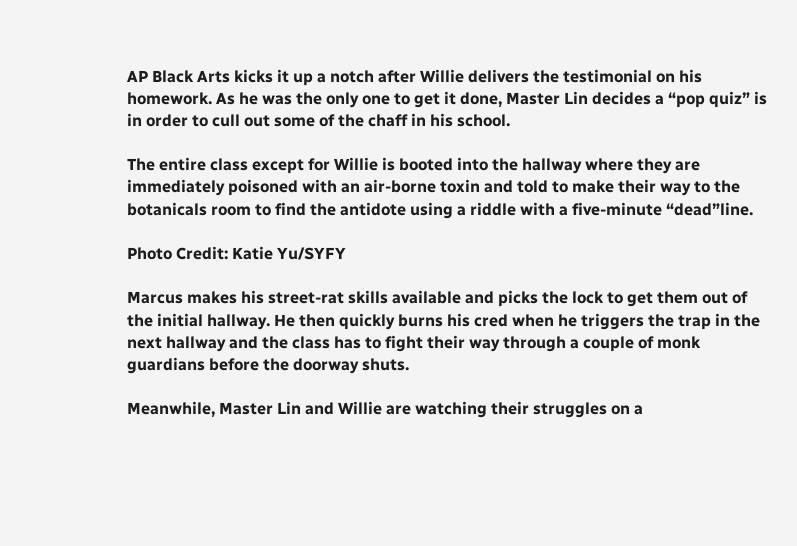AP Black Arts kicks it up a notch after Willie delivers the testimonial on his homework. As he was the only one to get it done, Master Lin decides a “pop quiz” is in order to cull out some of the chaff in his school.

The entire class except for Willie is booted into the hallway where they are immediately poisoned with an air-borne toxin and told to make their way to the botanicals room to find the antidote using a riddle with a five-minute “dead”line.

Photo Credit: Katie Yu/SYFY

Marcus makes his street-rat skills available and picks the lock to get them out of the initial hallway. He then quickly burns his cred when he triggers the trap in the next hallway and the class has to fight their way through a couple of monk guardians before the doorway shuts.

Meanwhile, Master Lin and Willie are watching their struggles on a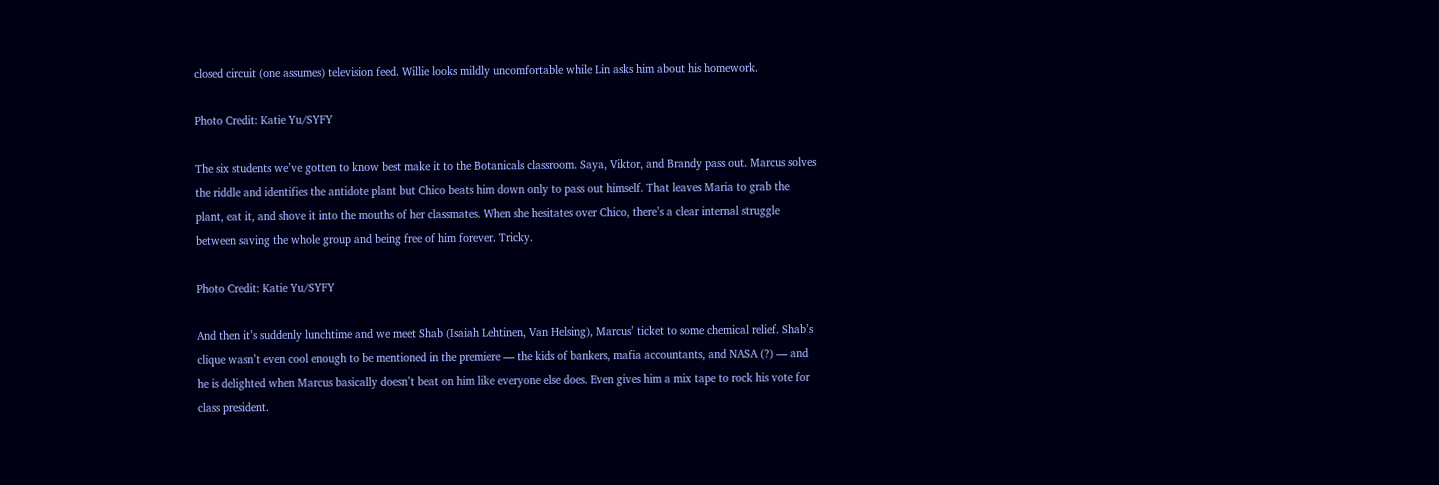closed circuit (one assumes) television feed. Willie looks mildly uncomfortable while Lin asks him about his homework.

Photo Credit: Katie Yu/SYFY

The six students we’ve gotten to know best make it to the Botanicals classroom. Saya, Viktor, and Brandy pass out. Marcus solves the riddle and identifies the antidote plant but Chico beats him down only to pass out himself. That leaves Maria to grab the plant, eat it, and shove it into the mouths of her classmates. When she hesitates over Chico, there’s a clear internal struggle between saving the whole group and being free of him forever. Tricky.

Photo Credit: Katie Yu/SYFY

And then it’s suddenly lunchtime and we meet Shab (Isaiah Lehtinen, Van Helsing), Marcus’ ticket to some chemical relief. Shab’s clique wasn’t even cool enough to be mentioned in the premiere — the kids of bankers, mafia accountants, and NASA (?) — and he is delighted when Marcus basically doesn’t beat on him like everyone else does. Even gives him a mix tape to rock his vote for class president.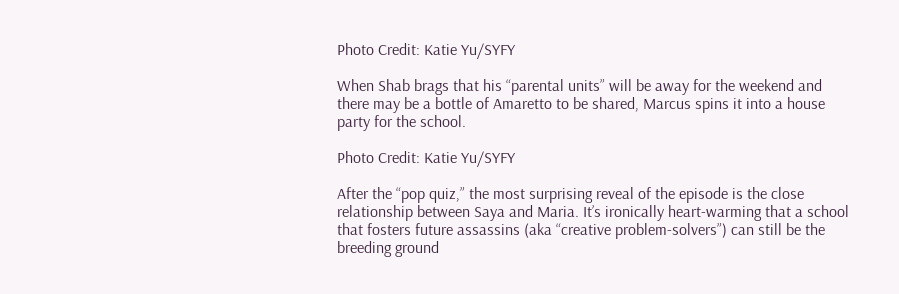Photo Credit: Katie Yu/SYFY

When Shab brags that his “parental units” will be away for the weekend and there may be a bottle of Amaretto to be shared, Marcus spins it into a house party for the school.

Photo Credit: Katie Yu/SYFY

After the “pop quiz,” the most surprising reveal of the episode is the close relationship between Saya and Maria. It’s ironically heart-warming that a school that fosters future assassins (aka “creative problem-solvers”) can still be the breeding ground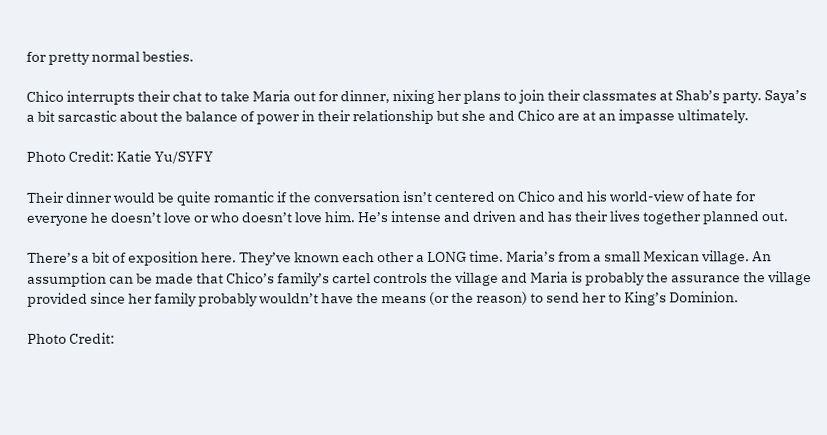for pretty normal besties.

Chico interrupts their chat to take Maria out for dinner, nixing her plans to join their classmates at Shab’s party. Saya’s a bit sarcastic about the balance of power in their relationship but she and Chico are at an impasse ultimately.

Photo Credit: Katie Yu/SYFY

Their dinner would be quite romantic if the conversation isn’t centered on Chico and his world-view of hate for everyone he doesn’t love or who doesn’t love him. He’s intense and driven and has their lives together planned out.

There’s a bit of exposition here. They’ve known each other a LONG time. Maria’s from a small Mexican village. An assumption can be made that Chico’s family’s cartel controls the village and Maria is probably the assurance the village provided since her family probably wouldn’t have the means (or the reason) to send her to King’s Dominion.

Photo Credit: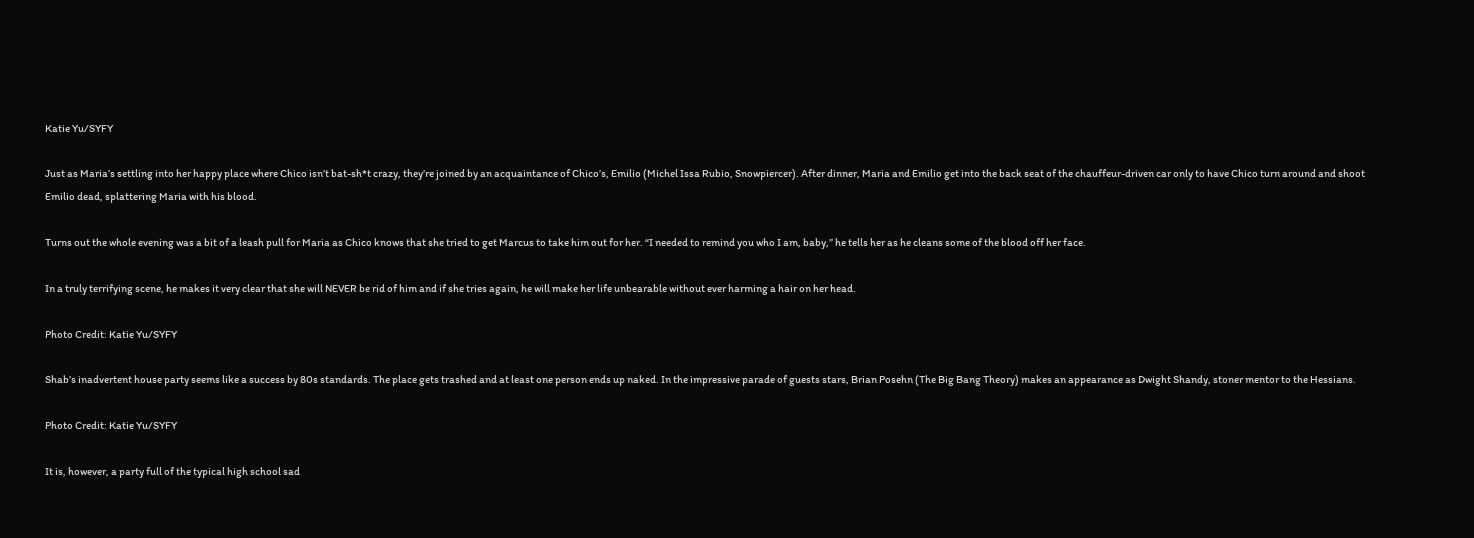Katie Yu/SYFY

Just as Maria’s settling into her happy place where Chico isn’t bat-sh*t crazy, they’re joined by an acquaintance of Chico’s, Emilio (Michel Issa Rubio, Snowpiercer). After dinner, Maria and Emilio get into the back seat of the chauffeur-driven car only to have Chico turn around and shoot Emilio dead, splattering Maria with his blood.

Turns out the whole evening was a bit of a leash pull for Maria as Chico knows that she tried to get Marcus to take him out for her. “I needed to remind you who I am, baby,” he tells her as he cleans some of the blood off her face.

In a truly terrifying scene, he makes it very clear that she will NEVER be rid of him and if she tries again, he will make her life unbearable without ever harming a hair on her head.

Photo Credit: Katie Yu/SYFY

Shab’s inadvertent house party seems like a success by 80s standards. The place gets trashed and at least one person ends up naked. In the impressive parade of guests stars, Brian Posehn (The Big Bang Theory) makes an appearance as Dwight Shandy, stoner mentor to the Hessians.

Photo Credit: Katie Yu/SYFY

It is, however, a party full of the typical high school sad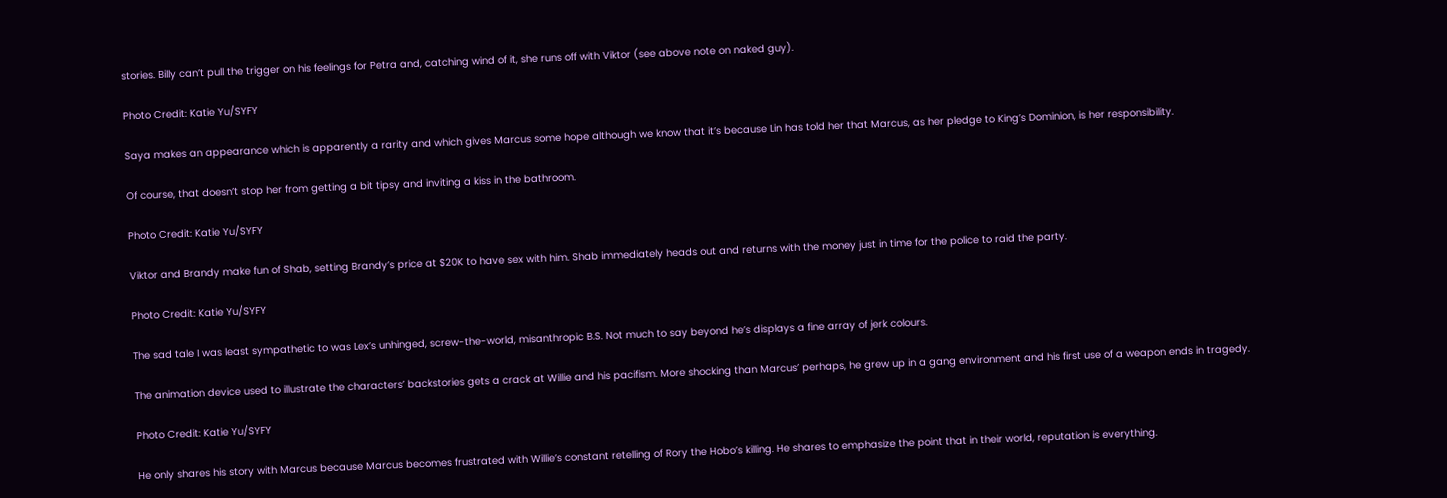stories. Billy can’t pull the trigger on his feelings for Petra and, catching wind of it, she runs off with Viktor (see above note on naked guy).

Photo Credit: Katie Yu/SYFY

Saya makes an appearance which is apparently a rarity and which gives Marcus some hope although we know that it’s because Lin has told her that Marcus, as her pledge to King’s Dominion, is her responsibility.

Of course, that doesn’t stop her from getting a bit tipsy and inviting a kiss in the bathroom.

Photo Credit: Katie Yu/SYFY

Viktor and Brandy make fun of Shab, setting Brandy’s price at $20K to have sex with him. Shab immediately heads out and returns with the money just in time for the police to raid the party.

Photo Credit: Katie Yu/SYFY

The sad tale I was least sympathetic to was Lex’s unhinged, screw-the-world, misanthropic B.S. Not much to say beyond he’s displays a fine array of jerk colours.

The animation device used to illustrate the characters’ backstories gets a crack at Willie and his pacifism. More shocking than Marcus’ perhaps, he grew up in a gang environment and his first use of a weapon ends in tragedy.

Photo Credit: Katie Yu/SYFY

He only shares his story with Marcus because Marcus becomes frustrated with Willie’s constant retelling of Rory the Hobo’s killing. He shares to emphasize the point that in their world, reputation is everything.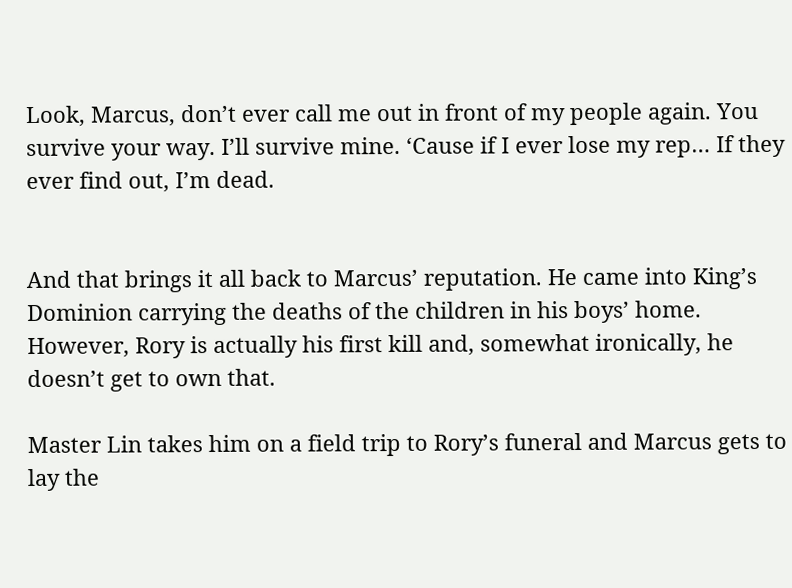Look, Marcus, don’t ever call me out in front of my people again. You survive your way. I’ll survive mine. ‘Cause if I ever lose my rep… If they ever find out, I’m dead.


And that brings it all back to Marcus’ reputation. He came into King’s Dominion carrying the deaths of the children in his boys’ home. However, Rory is actually his first kill and, somewhat ironically, he doesn’t get to own that.

Master Lin takes him on a field trip to Rory’s funeral and Marcus gets to lay the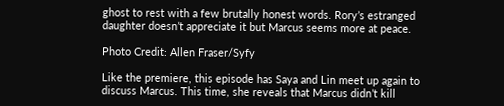ghost to rest with a few brutally honest words. Rory’s estranged daughter doesn’t appreciate it but Marcus seems more at peace.

Photo Credit: Allen Fraser/Syfy

Like the premiere, this episode has Saya and Lin meet up again to discuss Marcus. This time, she reveals that Marcus didn’t kill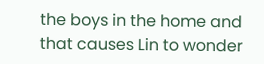the boys in the home and that causes Lin to wonder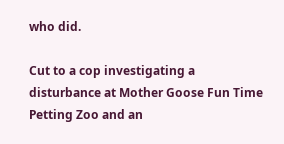who did.

Cut to a cop investigating a disturbance at Mother Goose Fun Time Petting Zoo and an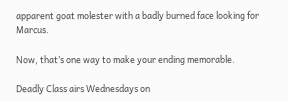apparent goat molester with a badly burned face looking for Marcus.

Now, that’s one way to make your ending memorable.

Deadly Class airs Wednesdays on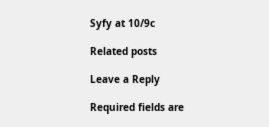Syfy at 10/9c

Related posts

Leave a Reply

Required fields are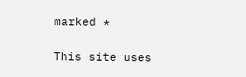marked *

This site uses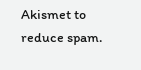Akismet to reduce spam.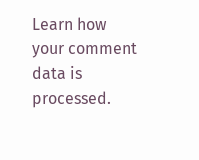Learn how your comment data is processed.